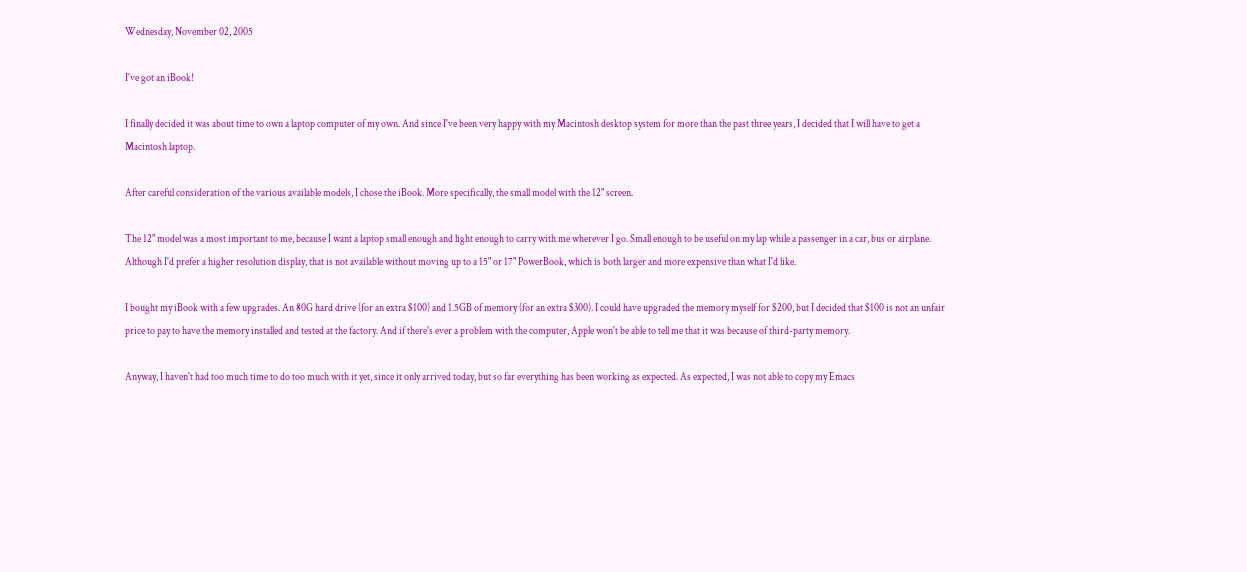Wednesday, November 02, 2005

I've got an iBook!

I finally decided it was about time to own a laptop computer of my own. And since I've been very happy with my Macintosh desktop system for more than the past three years, I decided that I will have to get a Macintosh laptop.

After careful consideration of the various available models, I chose the iBook. More specifically, the small model with the 12" screen.

The 12" model was a most important to me, because I want a laptop small enough and light enough to carry with me wherever I go. Small enough to be useful on my lap while a passenger in a car, bus or airplane. Although I'd prefer a higher resolution display, that is not available without moving up to a 15" or 17" PowerBook, which is both larger and more expensive than what I'd like.

I bought my iBook with a few upgrades. An 80G hard drive (for an extra $100) and 1.5GB of memory (for an extra $300). I could have upgraded the memory myself for $200, but I decided that $100 is not an unfair price to pay to have the memory installed and tested at the factory. And if there's ever a problem with the computer, Apple won't be able to tell me that it was because of third-party memory.

Anyway, I haven't had too much time to do too much with it yet, since it only arrived today, but so far everything has been working as expected. As expected, I was not able to copy my Emacs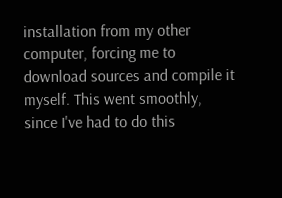installation from my other computer, forcing me to download sources and compile it myself. This went smoothly, since I've had to do this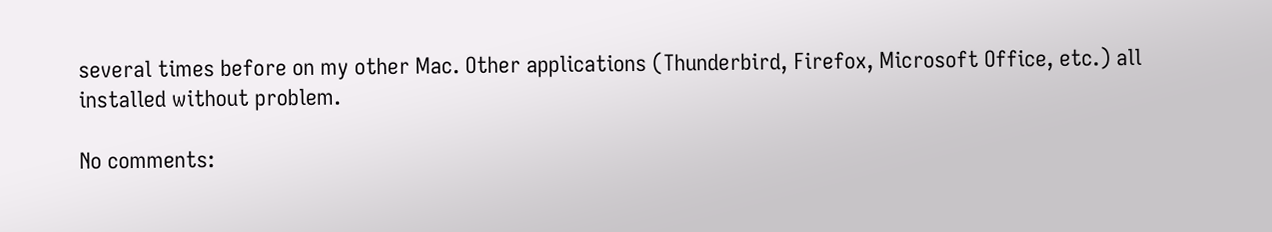several times before on my other Mac. Other applications (Thunderbird, Firefox, Microsoft Office, etc.) all installed without problem.

No comments: